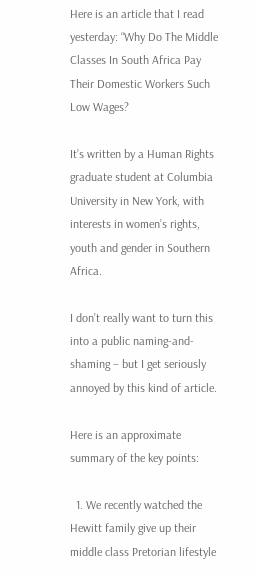Here is an article that I read yesterday: “Why Do The Middle Classes In South Africa Pay Their Domestic Workers Such Low Wages?

It’s written by a Human Rights graduate student at Columbia University in New York, with interests in women’s rights, youth and gender in Southern Africa.

I don’t really want to turn this into a public naming-and-shaming – but I get seriously annoyed by this kind of article.

Here is an approximate summary of the key points:

  1. We recently watched the Hewitt family give up their middle class Pretorian lifestyle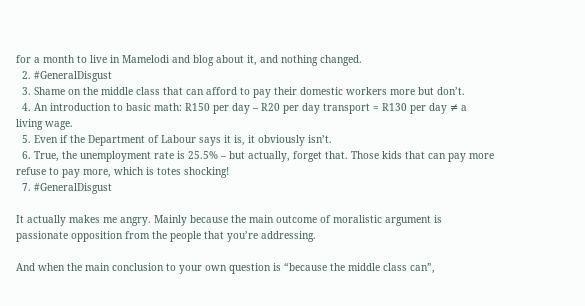for a month to live in Mamelodi and blog about it, and nothing changed.
  2. #GeneralDisgust
  3. Shame on the middle class that can afford to pay their domestic workers more but don’t.
  4. An introduction to basic math: R150 per day – R20 per day transport = R130 per day ≠ a living wage.
  5. Even if the Department of Labour says it is, it obviously isn’t.
  6. True, the unemployment rate is 25.5% – but actually, forget that. Those kids that can pay more refuse to pay more, which is totes shocking!
  7. #GeneralDisgust

It actually makes me angry. Mainly because the main outcome of moralistic argument is passionate opposition from the people that you’re addressing.

And when the main conclusion to your own question is “because the middle class can”,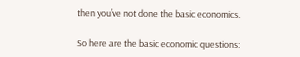then you’ve not done the basic economics.

So here are the basic economic questions: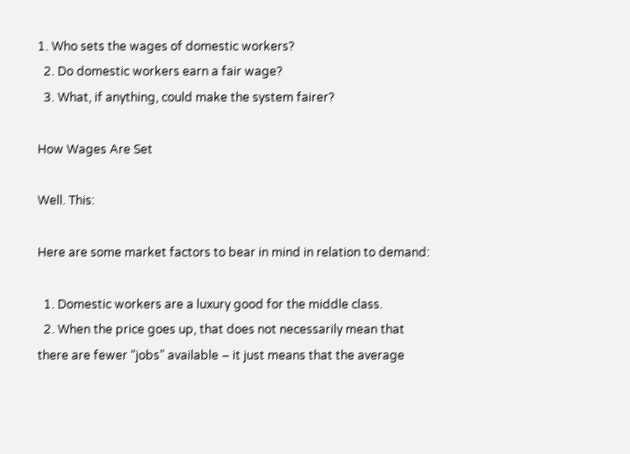1. Who sets the wages of domestic workers?
  2. Do domestic workers earn a fair wage?
  3. What, if anything, could make the system fairer?

How Wages Are Set

Well. This:

Here are some market factors to bear in mind in relation to demand:

  1. Domestic workers are a luxury good for the middle class.
  2. When the price goes up, that does not necessarily mean that there are fewer “jobs” available – it just means that the average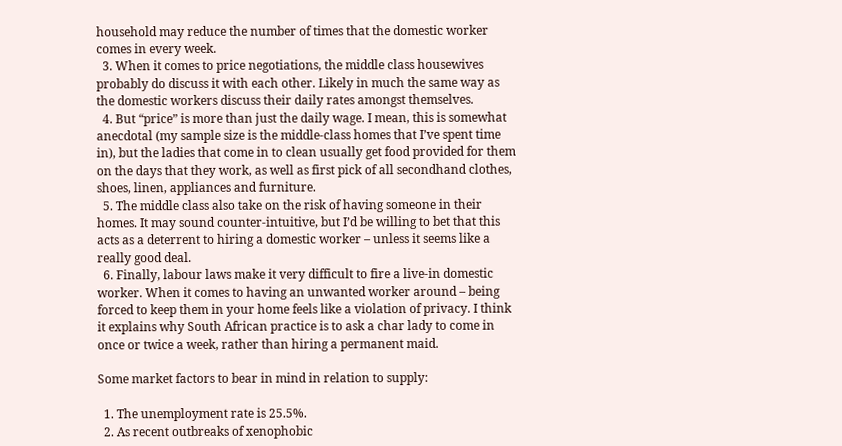household may reduce the number of times that the domestic worker comes in every week.
  3. When it comes to price negotiations, the middle class housewives probably do discuss it with each other. Likely in much the same way as the domestic workers discuss their daily rates amongst themselves.
  4. But “price” is more than just the daily wage. I mean, this is somewhat anecdotal (my sample size is the middle-class homes that I’ve spent time in), but the ladies that come in to clean usually get food provided for them on the days that they work, as well as first pick of all secondhand clothes, shoes, linen, appliances and furniture.
  5. The middle class also take on the risk of having someone in their homes. It may sound counter-intuitive, but I’d be willing to bet that this acts as a deterrent to hiring a domestic worker – unless it seems like a really good deal.
  6. Finally, labour laws make it very difficult to fire a live-in domestic worker. When it comes to having an unwanted worker around – being forced to keep them in your home feels like a violation of privacy. I think it explains why South African practice is to ask a char lady to come in once or twice a week, rather than hiring a permanent maid.

Some market factors to bear in mind in relation to supply:

  1. The unemployment rate is 25.5%.
  2. As recent outbreaks of xenophobic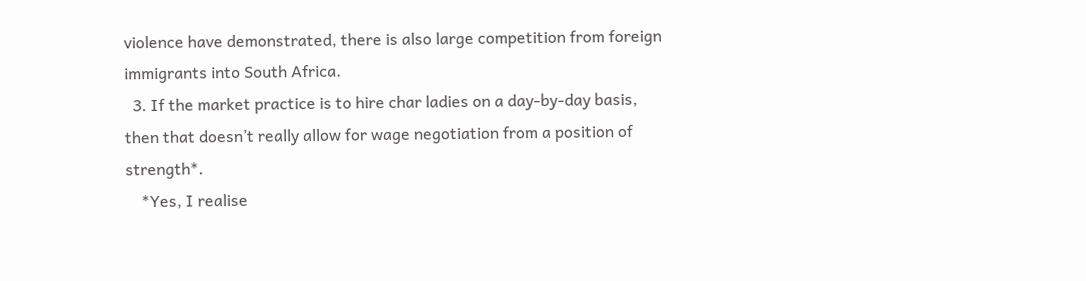violence have demonstrated, there is also large competition from foreign immigrants into South Africa.
  3. If the market practice is to hire char ladies on a day-by-day basis, then that doesn’t really allow for wage negotiation from a position of strength*.
    *Yes, I realise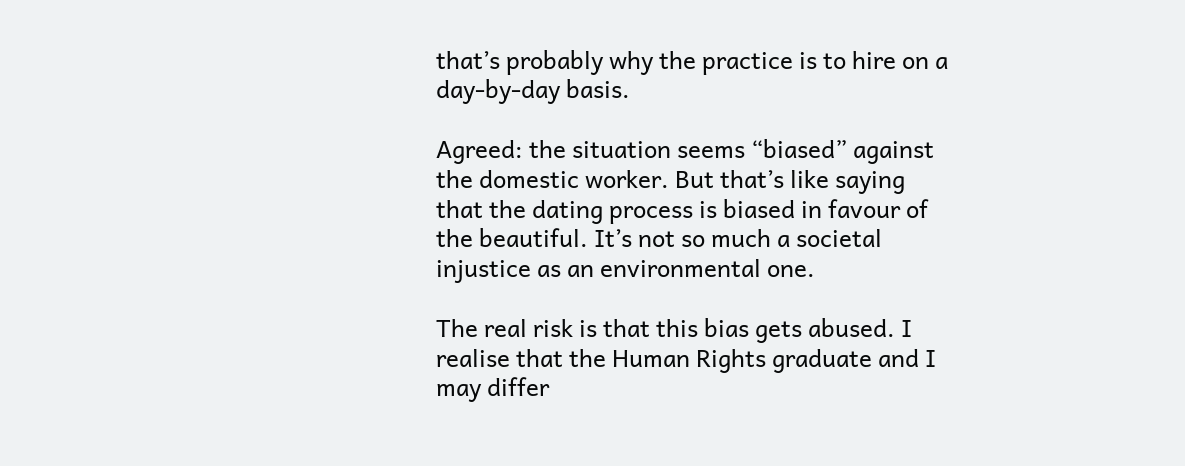that’s probably why the practice is to hire on a day-by-day basis.

Agreed: the situation seems “biased” against the domestic worker. But that’s like saying that the dating process is biased in favour of the beautiful. It’s not so much a societal injustice as an environmental one.

The real risk is that this bias gets abused. I realise that the Human Rights graduate and I may differ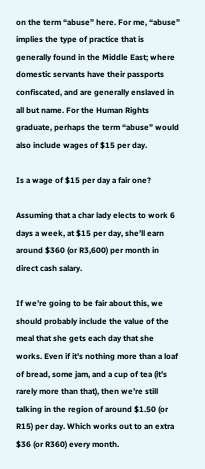on the term “abuse” here. For me, “abuse” implies the type of practice that is generally found in the Middle East; where domestic servants have their passports confiscated, and are generally enslaved in all but name. For the Human Rights graduate, perhaps the term “abuse” would also include wages of $15 per day.

Is a wage of $15 per day a fair one?

Assuming that a char lady elects to work 6 days a week, at $15 per day, she’ll earn around $360 (or R3,600) per month in direct cash salary.

If we’re going to be fair about this, we should probably include the value of the meal that she gets each day that she works. Even if it’s nothing more than a loaf of bread, some jam, and a cup of tea (it’s rarely more than that), then we’re still talking in the region of around $1.50 (or R15) per day. Which works out to an extra $36 (or R360) every month.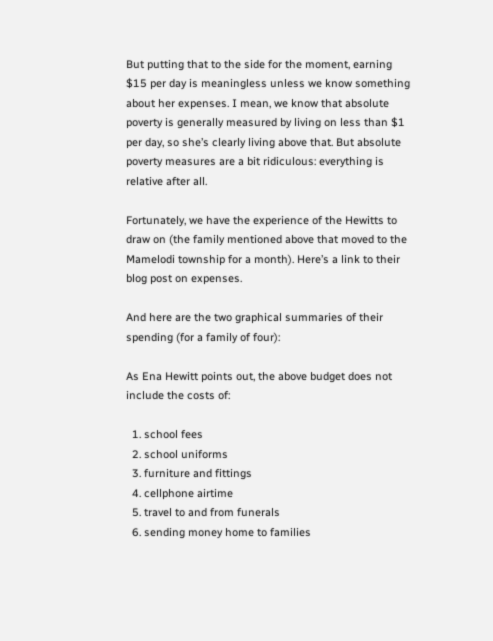But putting that to the side for the moment, earning $15 per day is meaningless unless we know something about her expenses. I mean, we know that absolute poverty is generally measured by living on less than $1 per day, so she’s clearly living above that. But absolute poverty measures are a bit ridiculous: everything is relative after all.

Fortunately, we have the experience of the Hewitts to draw on (the family mentioned above that moved to the Mamelodi township for a month). Here’s a link to their blog post on expenses.

And here are the two graphical summaries of their spending (for a family of four):

As Ena Hewitt points out, the above budget does not include the costs of:

  1. school fees
  2. school uniforms
  3. furniture and fittings
  4. cellphone airtime
  5. travel to and from funerals
  6. sending money home to families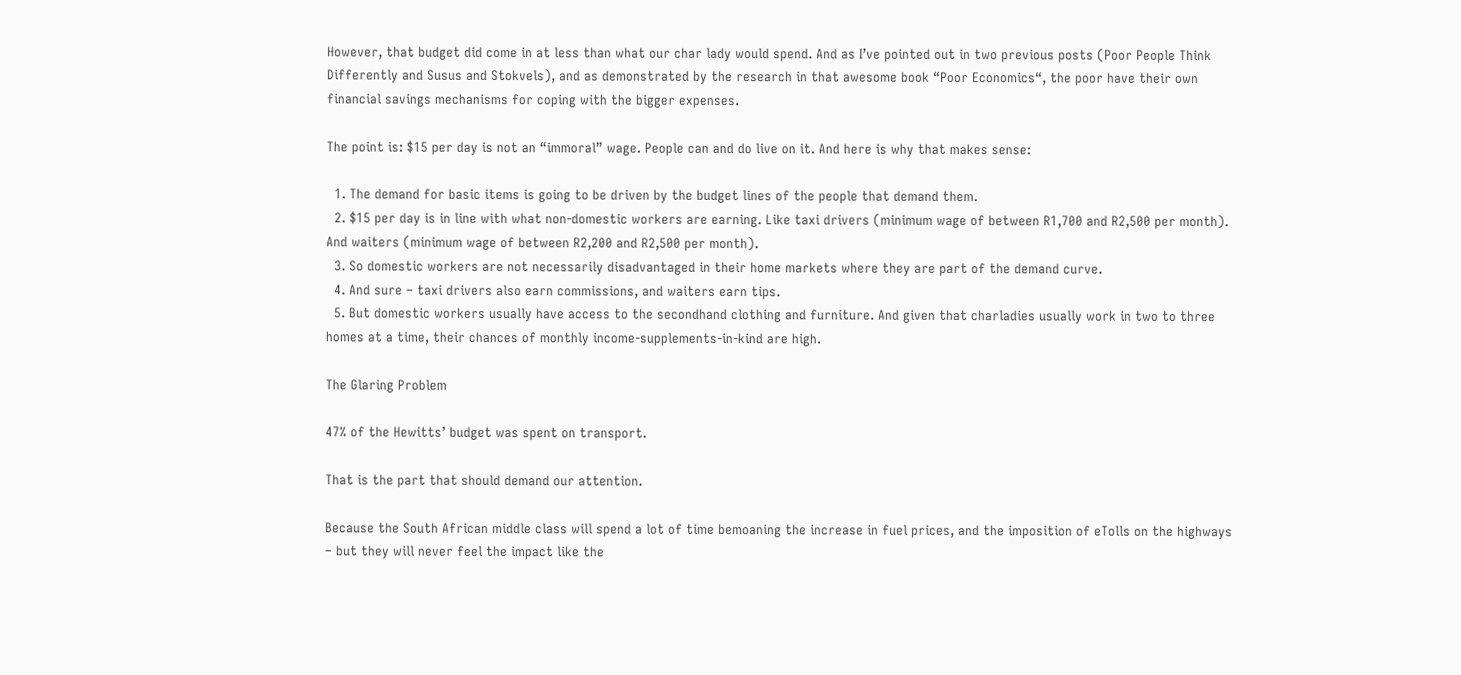However, that budget did come in at less than what our char lady would spend. And as I’ve pointed out in two previous posts (Poor People Think Differently and Susus and Stokvels), and as demonstrated by the research in that awesome book “Poor Economics“, the poor have their own financial savings mechanisms for coping with the bigger expenses.

The point is: $15 per day is not an “immoral” wage. People can and do live on it. And here is why that makes sense:

  1. The demand for basic items is going to be driven by the budget lines of the people that demand them.
  2. $15 per day is in line with what non-domestic workers are earning. Like taxi drivers (minimum wage of between R1,700 and R2,500 per month). And waiters (minimum wage of between R2,200 and R2,500 per month).
  3. So domestic workers are not necessarily disadvantaged in their home markets where they are part of the demand curve.
  4. And sure – taxi drivers also earn commissions, and waiters earn tips.
  5. But domestic workers usually have access to the secondhand clothing and furniture. And given that charladies usually work in two to three homes at a time, their chances of monthly income-supplements-in-kind are high.

The Glaring Problem

47% of the Hewitts’ budget was spent on transport.

That is the part that should demand our attention.

Because the South African middle class will spend a lot of time bemoaning the increase in fuel prices, and the imposition of eTolls on the highways – but they will never feel the impact like the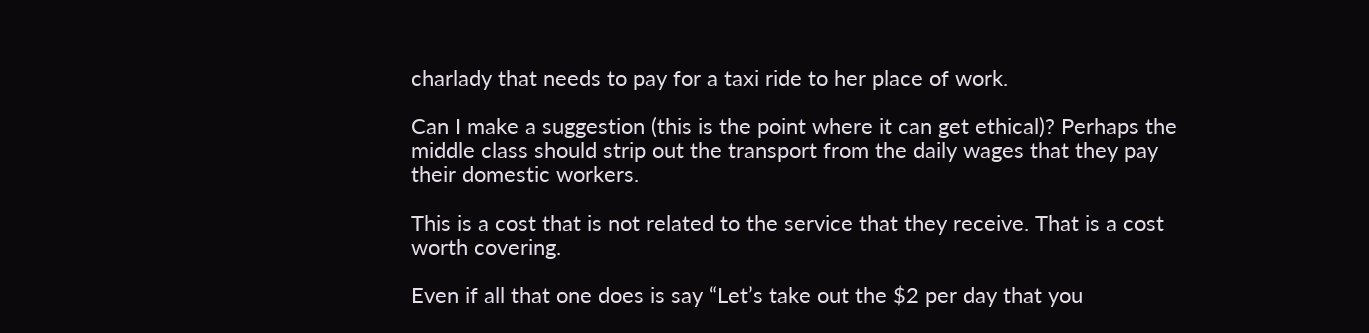charlady that needs to pay for a taxi ride to her place of work.

Can I make a suggestion (this is the point where it can get ethical)? Perhaps the middle class should strip out the transport from the daily wages that they pay their domestic workers.

This is a cost that is not related to the service that they receive. That is a cost worth covering.

Even if all that one does is say “Let’s take out the $2 per day that you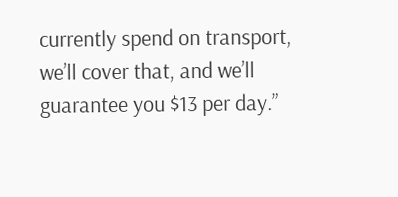currently spend on transport, we’ll cover that, and we’ll guarantee you $13 per day.”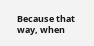Because that way, when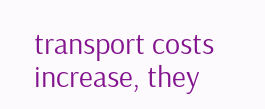transport costs increase, they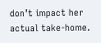don’t impact her actual take-home.